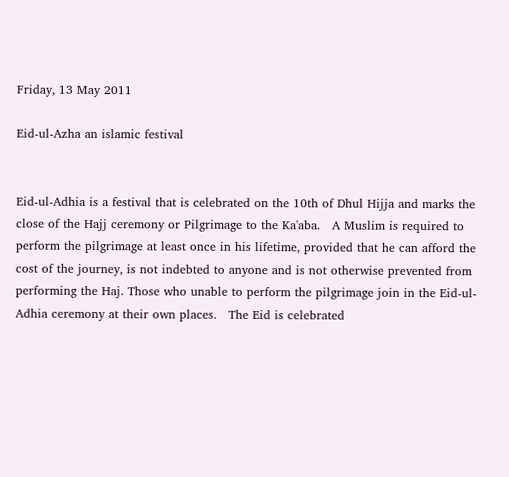Friday, 13 May 2011

Eid-ul-Azha an islamic festival


Eid-ul-Adhia is a festival that is celebrated on the 10th of Dhul Hijja and marks the close of the Hajj ceremony or Pilgrimage to the Ka'aba.   A Muslim is required to perform the pilgrimage at least once in his lifetime, provided that he can afford the cost of the journey, is not indebted to anyone and is not otherwise prevented from performing the Haj. Those who unable to perform the pilgrimage join in the Eid-ul-Adhia ceremony at their own places.   The Eid is celebrated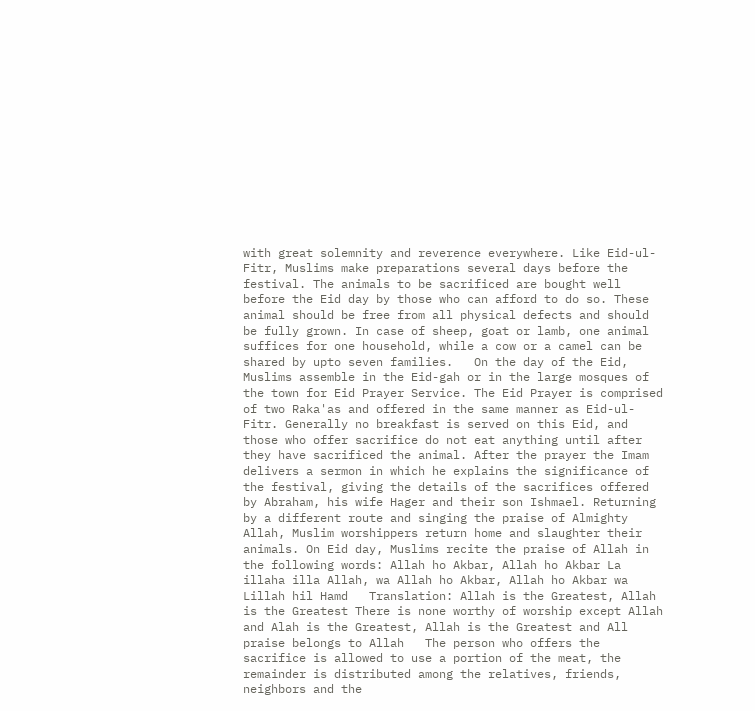with great solemnity and reverence everywhere. Like Eid-ul-Fitr, Muslims make preparations several days before the festival. The animals to be sacrificed are bought well before the Eid day by those who can afford to do so. These animal should be free from all physical defects and should be fully grown. In case of sheep, goat or lamb, one animal suffices for one household, while a cow or a camel can be shared by upto seven families.   On the day of the Eid, Muslims assemble in the Eid-gah or in the large mosques of the town for Eid Prayer Service. The Eid Prayer is comprised of two Raka'as and offered in the same manner as Eid-ul-Fitr. Generally no breakfast is served on this Eid, and those who offer sacrifice do not eat anything until after they have sacrificed the animal. After the prayer the Imam delivers a sermon in which he explains the significance of the festival, giving the details of the sacrifices offered by Abraham, his wife Hager and their son Ishmael. Returning by a different route and singing the praise of Almighty Allah, Muslim worshippers return home and slaughter their animals. On Eid day, Muslims recite the praise of Allah in the following words: Allah ho Akbar, Allah ho Akbar La illaha illa Allah, wa Allah ho Akbar, Allah ho Akbar wa Lillah hil Hamd   Translation: Allah is the Greatest, Allah is the Greatest There is none worthy of worship except Allah and Alah is the Greatest, Allah is the Greatest and All praise belongs to Allah   The person who offers the sacrifice is allowed to use a portion of the meat, the remainder is distributed among the relatives, friends, neighbors and the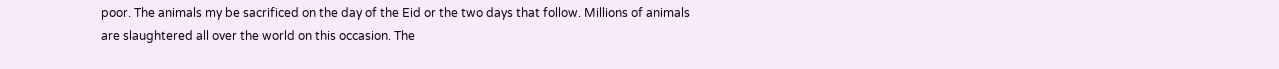poor. The animals my be sacrificed on the day of the Eid or the two days that follow. Millions of animals are slaughtered all over the world on this occasion. The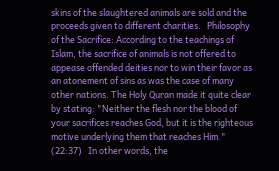skins of the slaughtered animals are sold and the proceeds given to different charities.   Philosophy of the Sacrifice: According to the teachings of Islam, the sacrifice of animals is not offered to appease offended deities nor to win their favor as an atonement of sins as was the case of many other nations. The Holy Quran made it quite clear by stating: "Neither the flesh nor the blood of your sacrifices reaches God, but it is the righteous motive underlying them that reaches Him." (22:37)   In other words, the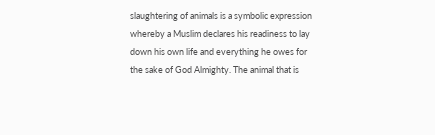slaughtering of animals is a symbolic expression whereby a Muslim declares his readiness to lay down his own life and everything he owes for the sake of God Almighty. The animal that is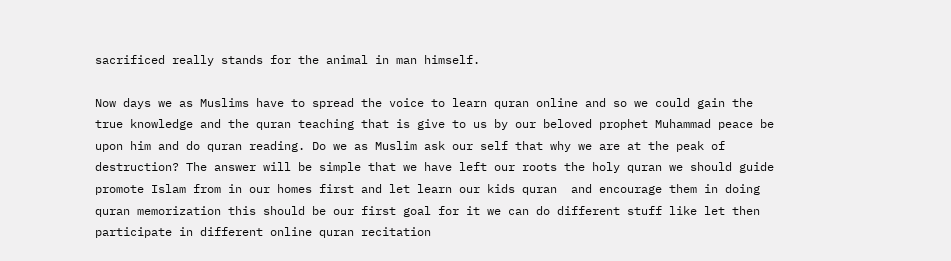sacrificed really stands for the animal in man himself.

Now days we as Muslims have to spread the voice to learn quran online and so we could gain the true knowledge and the quran teaching that is give to us by our beloved prophet Muhammad peace be upon him and do quran reading. Do we as Muslim ask our self that why we are at the peak of destruction? The answer will be simple that we have left our roots the holy quran we should guide promote Islam from in our homes first and let learn our kids quran  and encourage them in doing quran memorization this should be our first goal for it we can do different stuff like let then participate in different online quran recitation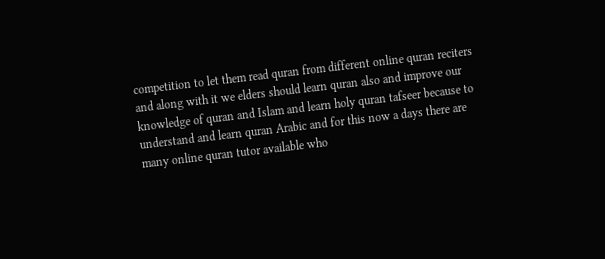competition to let them read quran from different online quran reciters and along with it we elders should learn quran also and improve our knowledge of quran and Islam and learn holy quran tafseer because to understand and learn quran Arabic and for this now a days there are many online quran tutor available who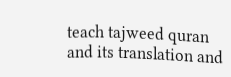teach tajweed quran and its translation and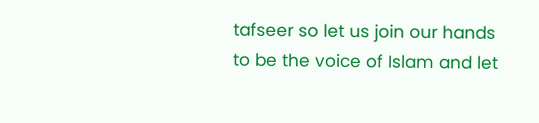tafseer so let us join our hands to be the voice of Islam and let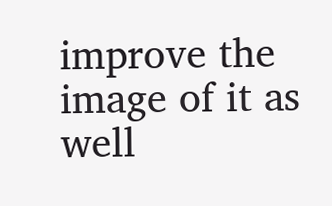improve the image of it as well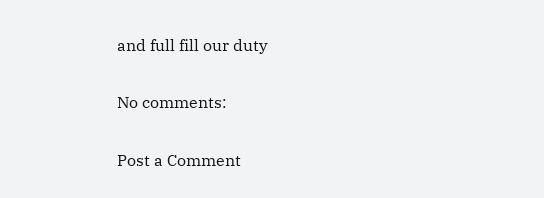and full fill our duty

No comments:

Post a Comment